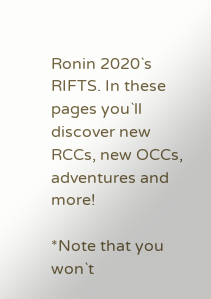Ronin 2020`s RIFTS. In these pages you`ll discover new RCCs, new OCCs, adventures and more!

*Note that you won`t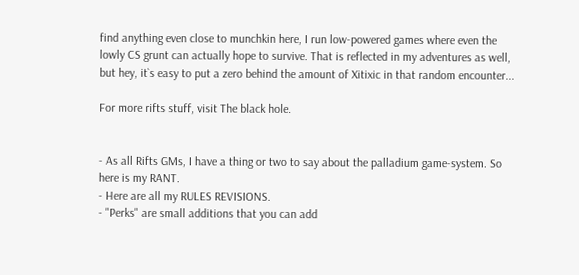find anything even close to munchkin here, I run low-powered games where even the lowly CS grunt can actually hope to survive. That is reflected in my adventures as well, but hey, it`s easy to put a zero behind the amount of Xitixic in that random encounter...

For more rifts stuff, visit The black hole.


- As all Rifts GMs, I have a thing or two to say about the palladium game-system. So here is my RANT.
- Here are all my RULES REVISIONS.
- "Perks" are small additions that you can add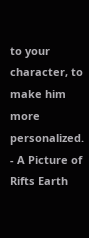to your character, to make him more personalized.
- A Picture of Rifts Earth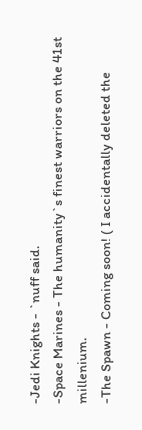-Jedi Knights - `nuff said.
-Space Marines - The humanity`s finest warriors on the 41st millenium.
-The Spawn - Coming soon! ( I accidentally deleted the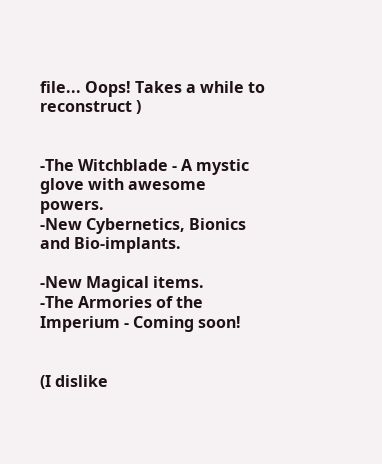file... Oops! Takes a while to reconstruct )


-The Witchblade - A mystic glove with awesome powers.
-New Cybernetics, Bionics and Bio-implants.

-New Magical items.
-The Armories of the Imperium - Coming soon!


(I dislike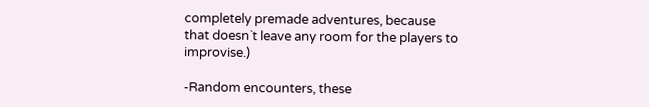completely premade adventures, because that doesn`t leave any room for the players to improvise.)

-Random encounters, these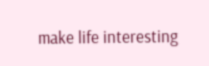make life interesting